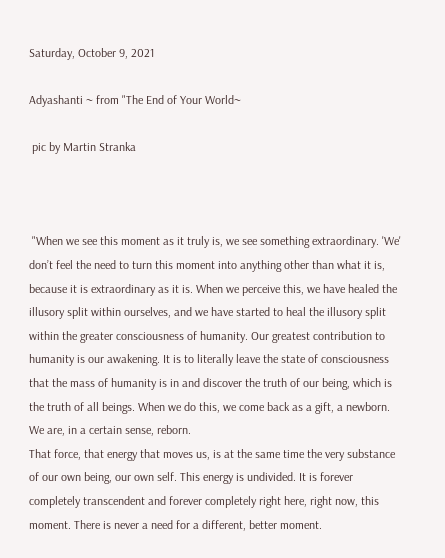Saturday, October 9, 2021

Adyashanti ~ from "The End of Your World~

 pic by Martin Stranka



 "When we see this moment as it truly is, we see something extraordinary. 'We' don’t feel the need to turn this moment into anything other than what it is, because it is extraordinary as it is. When we perceive this, we have healed the illusory split within ourselves, and we have started to heal the illusory split within the greater consciousness of humanity. Our greatest contribution to humanity is our awakening. It is to literally leave the state of consciousness that the mass of humanity is in and discover the truth of our being, which is the truth of all beings. When we do this, we come back as a gift, a newborn. We are, in a certain sense, reborn.
That force, that energy that moves us, is at the same time the very substance of our own being, our own self. This energy is undivided. It is forever completely transcendent and forever completely right here, right now, this moment. There is never a need for a different, better moment.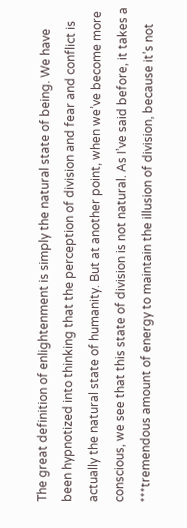The great definition of enlightenment is simply the natural state of being. We have been hypnotized into thinking that the perception of division and fear and conflict is actually the natural state of humanity. But at another point, when we’ve become more conscious, we see that this state of division is not natural. As I’ve said before, it takes a ***tremendous amount of energy to maintain the illusion of division, because it’s not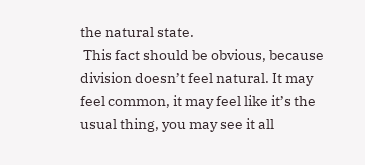the natural state.
 This fact should be obvious, because division doesn’t feel natural. It may feel common, it may feel like it’s the usual thing, you may see it all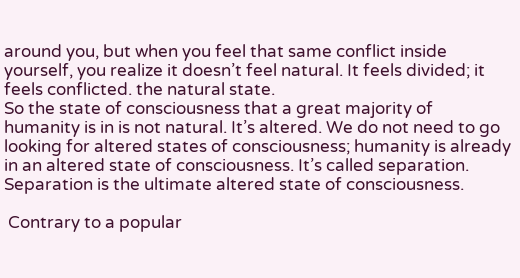around you, but when you feel that same conflict inside yourself, you realize it doesn’t feel natural. It feels divided; it feels conflicted. the natural state.
So the state of consciousness that a great majority of humanity is in is not natural. It’s altered. We do not need to go looking for altered states of consciousness; humanity is already in an altered state of consciousness. It’s called separation. Separation is the ultimate altered state of consciousness.

 Contrary to a popular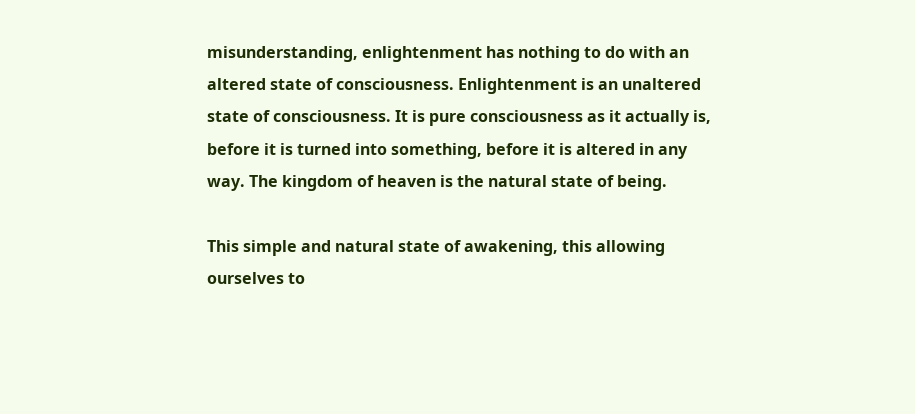misunderstanding, enlightenment has nothing to do with an altered state of consciousness. Enlightenment is an unaltered state of consciousness. It is pure consciousness as it actually is, before it is turned into something, before it is altered in any way. The kingdom of heaven is the natural state of being.

This simple and natural state of awakening, this allowing ourselves to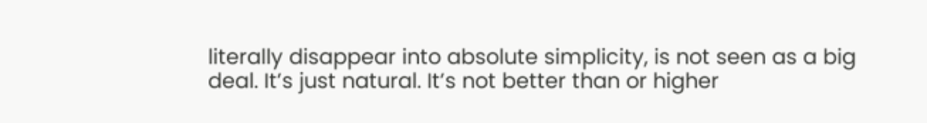literally disappear into absolute simplicity, is not seen as a big deal. It’s just natural. It’s not better than or higher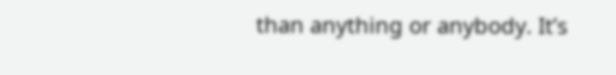than anything or anybody. It’s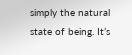simply the natural state of being. It’s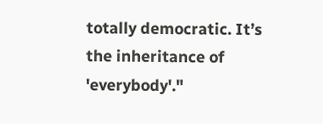totally democratic. It’s the inheritance of 'everybody'."